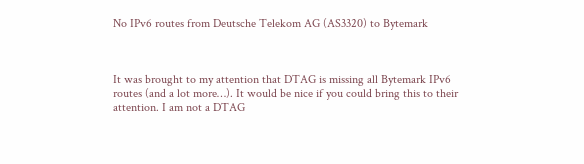No IPv6 routes from Deutsche Telekom AG (AS3320) to Bytemark



It was brought to my attention that DTAG is missing all Bytemark IPv6 routes (and a lot more…). It would be nice if you could bring this to their attention. I am not a DTAG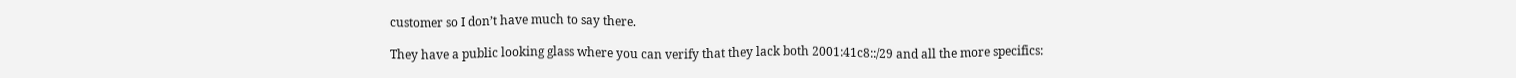customer so I don’t have much to say there.

They have a public looking glass where you can verify that they lack both 2001:41c8::/29 and all the more specifics: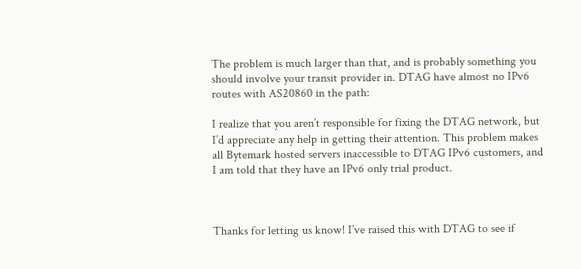The problem is much larger than that, and is probably something you should involve your transit provider in. DTAG have almost no IPv6 routes with AS20860 in the path:

I realize that you aren’t responsible for fixing the DTAG network, but I’d appreciate any help in getting their attention. This problem makes all Bytemark hosted servers inaccessible to DTAG IPv6 customers, and I am told that they have an IPv6 only trial product.



Thanks for letting us know! I’ve raised this with DTAG to see if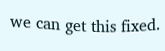we can get this fixed.